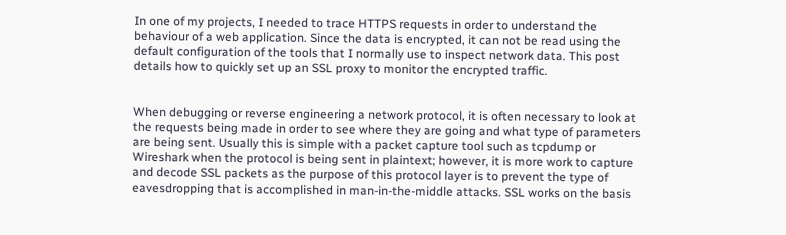In one of my projects, I needed to trace HTTPS requests in order to understand the behaviour of a web application. Since the data is encrypted, it can not be read using the default configuration of the tools that I normally use to inspect network data. This post details how to quickly set up an SSL proxy to monitor the encrypted traffic.


When debugging or reverse engineering a network protocol, it is often necessary to look at the requests being made in order to see where they are going and what type of parameters are being sent. Usually this is simple with a packet capture tool such as tcpdump or Wireshark when the protocol is being sent in plaintext; however, it is more work to capture and decode SSL packets as the purpose of this protocol layer is to prevent the type of eavesdropping that is accomplished in man-in-the-middle attacks. SSL works on the basis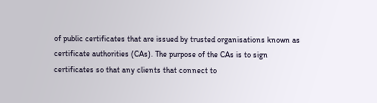of public certificates that are issued by trusted organisations known as certificate authorities (CAs). The purpose of the CAs is to sign certificates so that any clients that connect to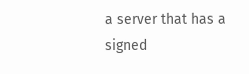a server that has a signed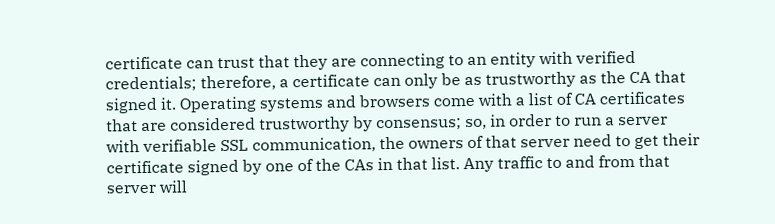certificate can trust that they are connecting to an entity with verified credentials; therefore, a certificate can only be as trustworthy as the CA that signed it. Operating systems and browsers come with a list of CA certificates that are considered trustworthy by consensus; so, in order to run a server with verifiable SSL communication, the owners of that server need to get their certificate signed by one of the CAs in that list. Any traffic to and from that server will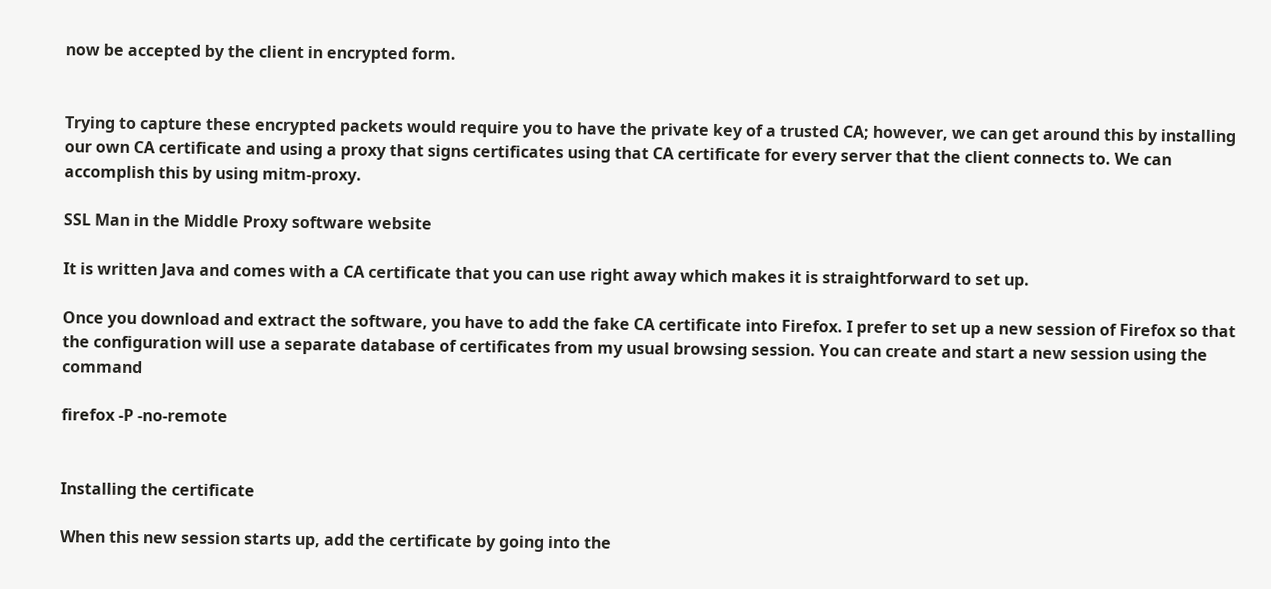now be accepted by the client in encrypted form.


Trying to capture these encrypted packets would require you to have the private key of a trusted CA; however, we can get around this by installing our own CA certificate and using a proxy that signs certificates using that CA certificate for every server that the client connects to. We can accomplish this by using mitm-proxy.

SSL Man in the Middle Proxy software website

It is written Java and comes with a CA certificate that you can use right away which makes it is straightforward to set up.

Once you download and extract the software, you have to add the fake CA certificate into Firefox. I prefer to set up a new session of Firefox so that the configuration will use a separate database of certificates from my usual browsing session. You can create and start a new session using the command

firefox -P -no-remote


Installing the certificate

When this new session starts up, add the certificate by going into the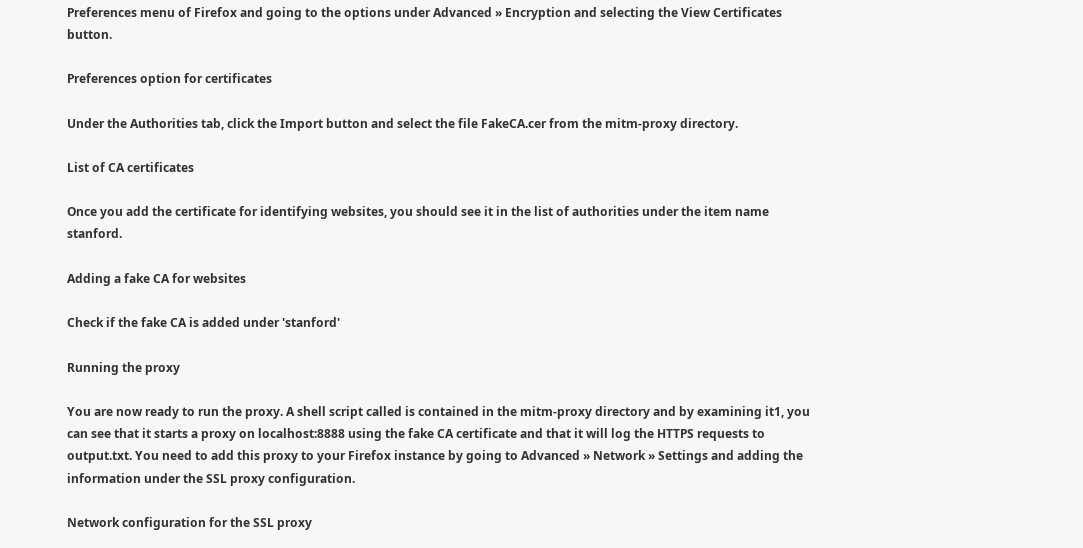Preferences menu of Firefox and going to the options under Advanced » Encryption and selecting the View Certificates button.

Preferences option for certificates

Under the Authorities tab, click the Import button and select the file FakeCA.cer from the mitm-proxy directory.

List of CA certificates

Once you add the certificate for identifying websites, you should see it in the list of authorities under the item name stanford.

Adding a fake CA for websites

Check if the fake CA is added under 'stanford'

Running the proxy

You are now ready to run the proxy. A shell script called is contained in the mitm-proxy directory and by examining it1, you can see that it starts a proxy on localhost:8888 using the fake CA certificate and that it will log the HTTPS requests to output.txt. You need to add this proxy to your Firefox instance by going to Advanced » Network » Settings and adding the information under the SSL proxy configuration.

Network configuration for the SSL proxy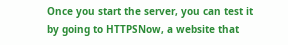Once you start the server, you can test it by going to HTTPSNow, a website that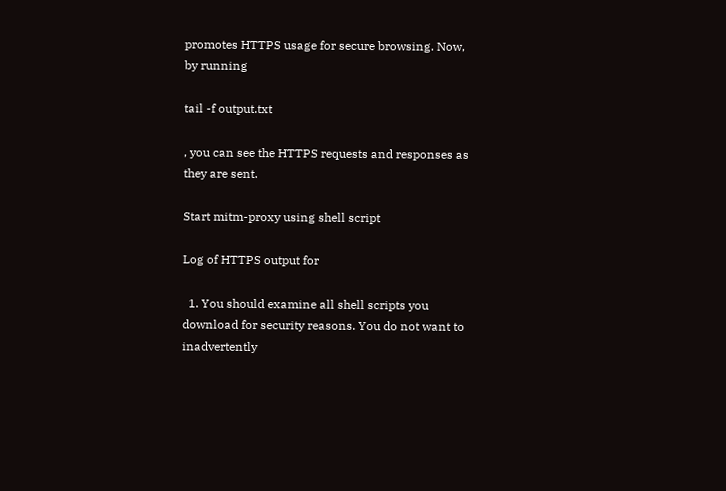promotes HTTPS usage for secure browsing. Now, by running

tail -f output.txt

, you can see the HTTPS requests and responses as they are sent.

Start mitm-proxy using shell script

Log of HTTPS output for

  1. You should examine all shell scripts you download for security reasons. You do not want to inadvertently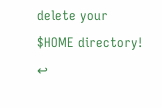delete your $HOME directory! ↩